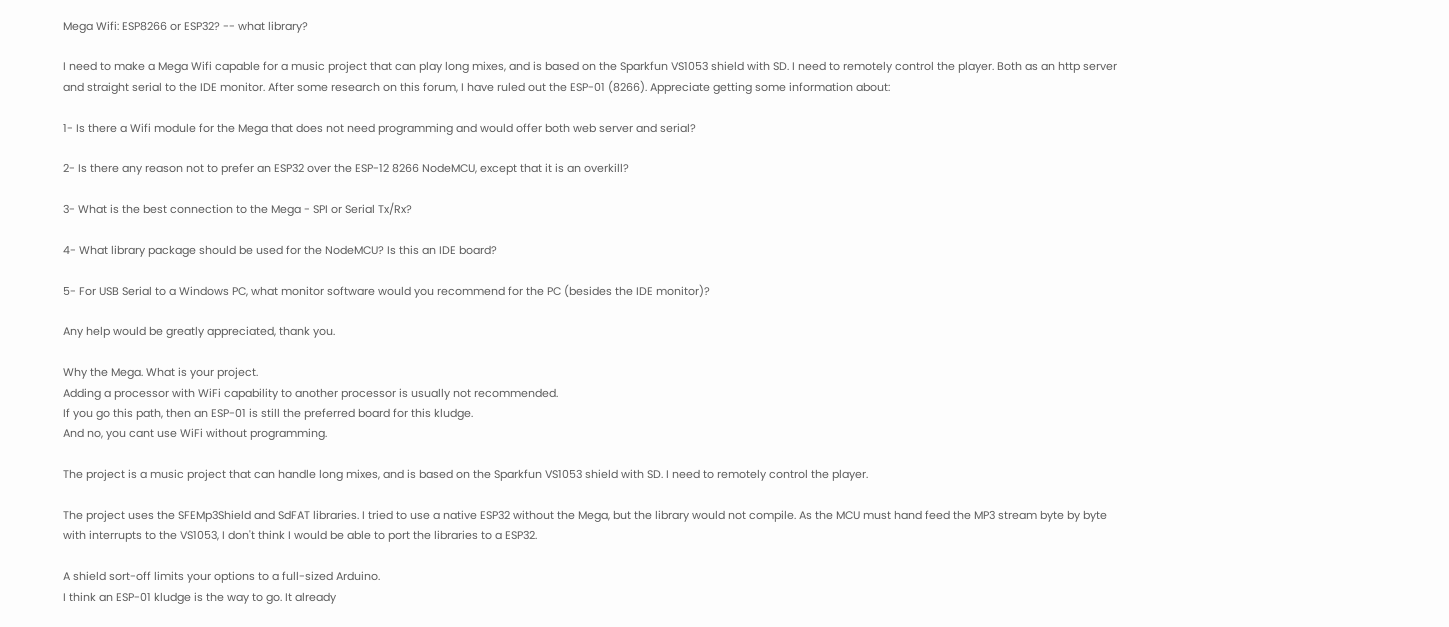Mega Wifi: ESP8266 or ESP32? -- what library?

I need to make a Mega Wifi capable for a music project that can play long mixes, and is based on the Sparkfun VS1053 shield with SD. I need to remotely control the player. Both as an http server and straight serial to the IDE monitor. After some research on this forum, I have ruled out the ESP-01 (8266). Appreciate getting some information about:

1- Is there a Wifi module for the Mega that does not need programming and would offer both web server and serial?

2- Is there any reason not to prefer an ESP32 over the ESP-12 8266 NodeMCU, except that it is an overkill?

3- What is the best connection to the Mega - SPI or Serial Tx/Rx?

4- What library package should be used for the NodeMCU? Is this an IDE board?

5- For USB Serial to a Windows PC, what monitor software would you recommend for the PC (besides the IDE monitor)?

Any help would be greatly appreciated, thank you.

Why the Mega. What is your project.
Adding a processor with WiFi capability to another processor is usually not recommended.
If you go this path, then an ESP-01 is still the preferred board for this kludge.
And no, you cant use WiFi without programming.

The project is a music project that can handle long mixes, and is based on the Sparkfun VS1053 shield with SD. I need to remotely control the player.

The project uses the SFEMp3Shield and SdFAT libraries. I tried to use a native ESP32 without the Mega, but the library would not compile. As the MCU must hand feed the MP3 stream byte by byte with interrupts to the VS1053, I don't think I would be able to port the libraries to a ESP32.

A shield sort-off limits your options to a full-sized Arduino.
I think an ESP-01 kludge is the way to go. It already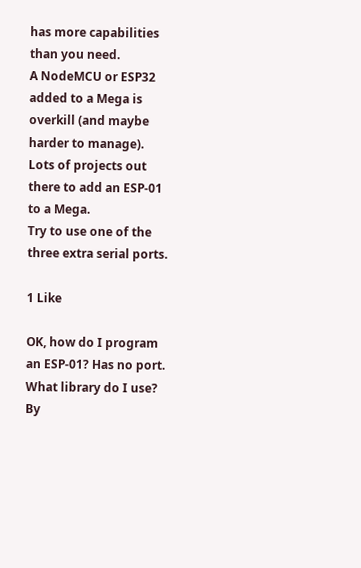has more capabilities than you need.
A NodeMCU or ESP32 added to a Mega is overkill (and maybe harder to manage).
Lots of projects out there to add an ESP-01 to a Mega.
Try to use one of the three extra serial ports.

1 Like

OK, how do I program an ESP-01? Has no port. What library do I use? By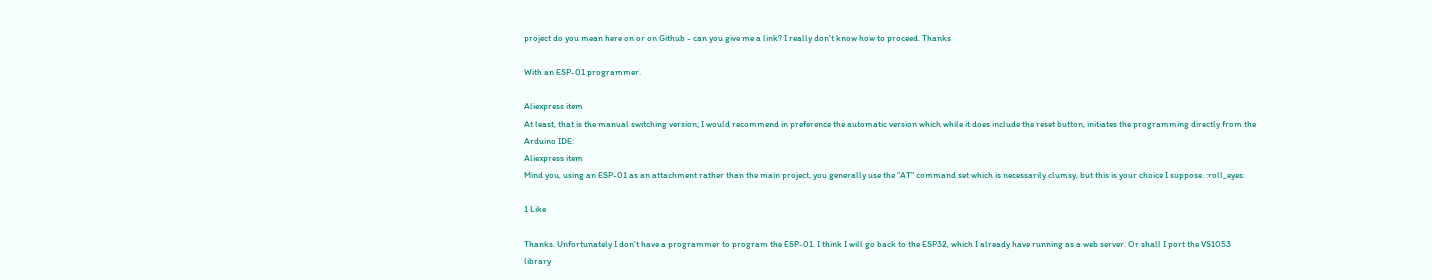project do you mean here on or on Github - can you give me a link? I really don't know how to proceed. Thanks

With an ESP-01 programmer.

Aliexpress item
At least, that is the manual switching version; I would recommend in preference the automatic version which while it does include the reset button, initiates the programming directly from the Arduino IDE:
Aliexpress item
Mind you, using an ESP-01 as an attachment rather than the main project, you generally use the "AT" command set which is necessarily clumsy, but this is your choice I suppose. :roll_eyes:

1 Like

Thanks. Unfortunately I don't have a programmer to program the ESP-01. I think I will go back to the ESP32, which I already have running as a web server. Or shall I port the VS1053 library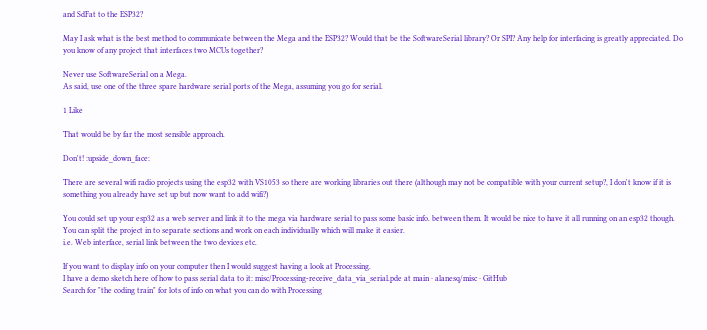and SdFat to the ESP32?

May I ask what is the best method to communicate between the Mega and the ESP32? Would that be the SoftwareSerial library? Or SPI? Any help for interfacing is greatly appreciated. Do you know of any project that interfaces two MCUs together?

Never use SoftwareSerial on a Mega.
As said, use one of the three spare hardware serial ports of the Mega, assuming you go for serial.

1 Like

That would be by far the most sensible approach.

Don't! :upside_down_face:

There are several wifi radio projects using the esp32 with VS1053 so there are working libraries out there (although may not be compatible with your current setup?, I don't know if it is something you already have set up but now want to add wifi?)

You could set up your esp32 as a web server and link it to the mega via hardware serial to pass some basic info. between them. It would be nice to have it all running on an esp32 though.
You can split the project in to separate sections and work on each individually which will make it easier.
i.e. Web interface, serial link between the two devices etc.

If you want to display info on your computer then I would suggest having a look at Processing.
I have a demo sketch here of how to pass serial data to it: misc/Processing-receive_data_via_serial.pde at main · alanesq/misc · GitHub
Search for "the coding train" for lots of info on what you can do with Processing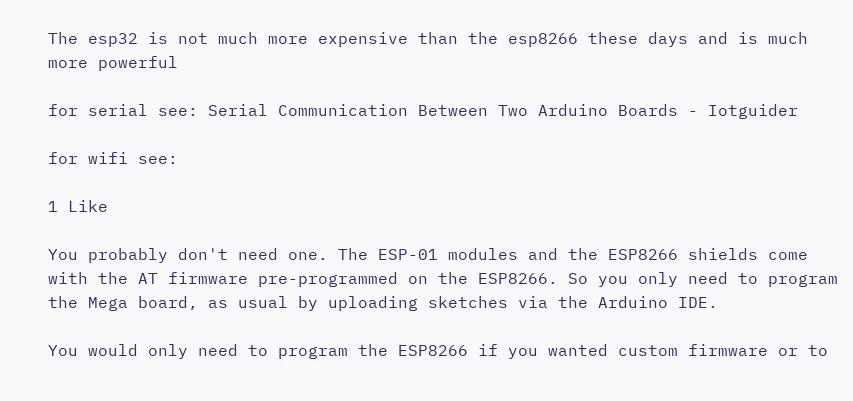The esp32 is not much more expensive than the esp8266 these days and is much more powerful

for serial see: Serial Communication Between Two Arduino Boards - Iotguider

for wifi see:

1 Like

You probably don't need one. The ESP-01 modules and the ESP8266 shields come with the AT firmware pre-programmed on the ESP8266. So you only need to program the Mega board, as usual by uploading sketches via the Arduino IDE.

You would only need to program the ESP8266 if you wanted custom firmware or to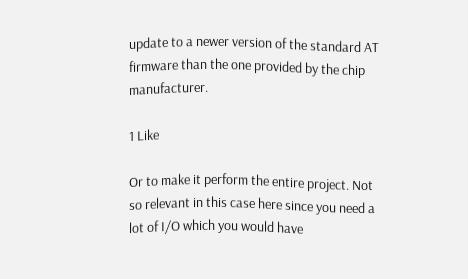update to a newer version of the standard AT firmware than the one provided by the chip manufacturer.

1 Like

Or to make it perform the entire project. Not so relevant in this case here since you need a lot of I/O which you would have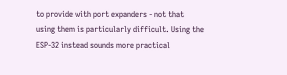to provide with port expanders - not that using them is particularly difficult. Using the ESP-32 instead sounds more practical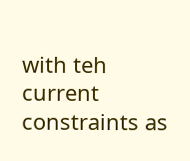with teh current constraints as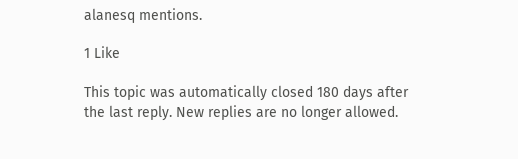alanesq mentions.

1 Like

This topic was automatically closed 180 days after the last reply. New replies are no longer allowed.